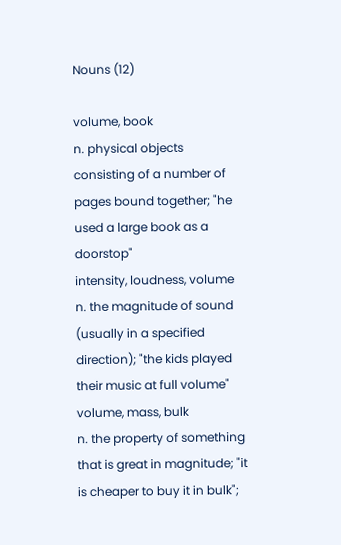Nouns (12)

volume, book
n. physical objects consisting of a number of pages bound together; "he used a large book as a doorstop"
intensity, loudness, volume
n. the magnitude of sound (usually in a specified direction); "the kids played their music at full volume"
volume, mass, bulk
n. the property of something that is great in magnitude; "it is cheaper to buy it in bulk";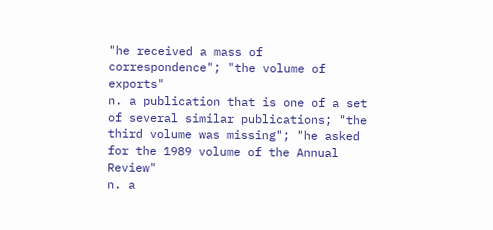"he received a mass of correspondence"; "the volume of exports"
n. a publication that is one of a set of several similar publications; "the third volume was missing"; "he asked for the 1989 volume of the Annual Review"
n. a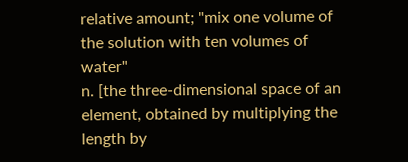relative amount; "mix one volume of the solution with ten volumes of water"
n. [the three-dimensional space of an element, obtained by multiplying the length by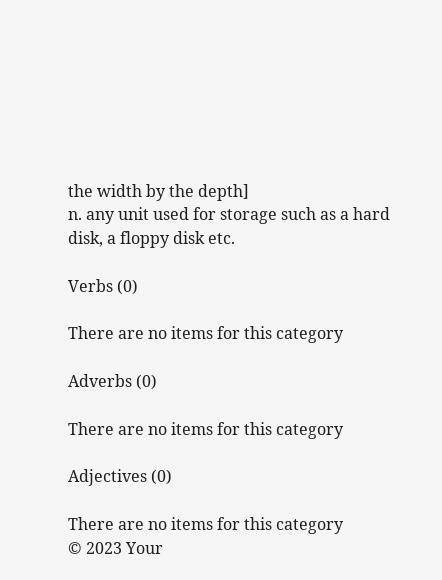the width by the depth]
n. any unit used for storage such as a hard disk, a floppy disk etc.

Verbs (0)

There are no items for this category

Adverbs (0)

There are no items for this category

Adjectives (0)

There are no items for this category
© 2023 Your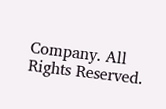Company. All Rights Reserved.